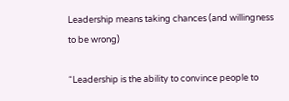Leadership means taking chances (and willingness to be wrong)

“Leadership is the ability to convince people to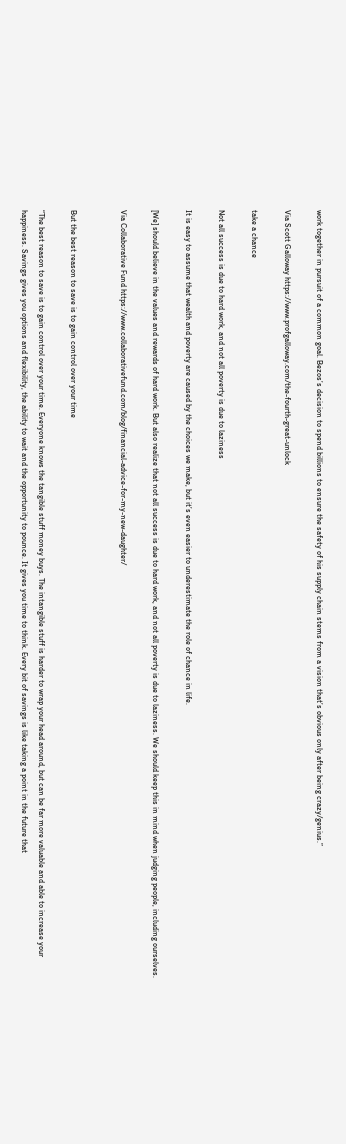work together in pursuit of a common goal. Bezos’s decision to spend billions to ensure the safety of his supply chain stems from a vision that’s obvious only after being crazy/genius.”

Via Scott Galloway https://www.profgalloway.com/the-fourth-great-unlock

take a chance

Not all success is due to hard work, and not all poverty is due to laziness

It is easy to assume that wealth and poverty are caused by the choices we make, but it’s even easier to underestimate the role of chance in life.

[We] should believe in the values and rewards of hard work. But also realize that not all success is due to hard work, and not all poverty is due to laziness. We should keep this in mind when judging people, including ourselves.

Via Collaborative Fund https://www.collaborativefund.com/blog/financial-advice-for-my-new-daughter/


But the best reason to save is to gain control over your time

“The best reason to save is to gain control over your time. Everyone knows the tangible stuff money buys. The intangible stuff is harder to wrap your head around, but can be far more valuable and able to increase your happiness. Savings gives you options and flexibility, the ability to wait and the opportunity to pounce. It gives you time to think. Every bit of savings is like taking a point in the future that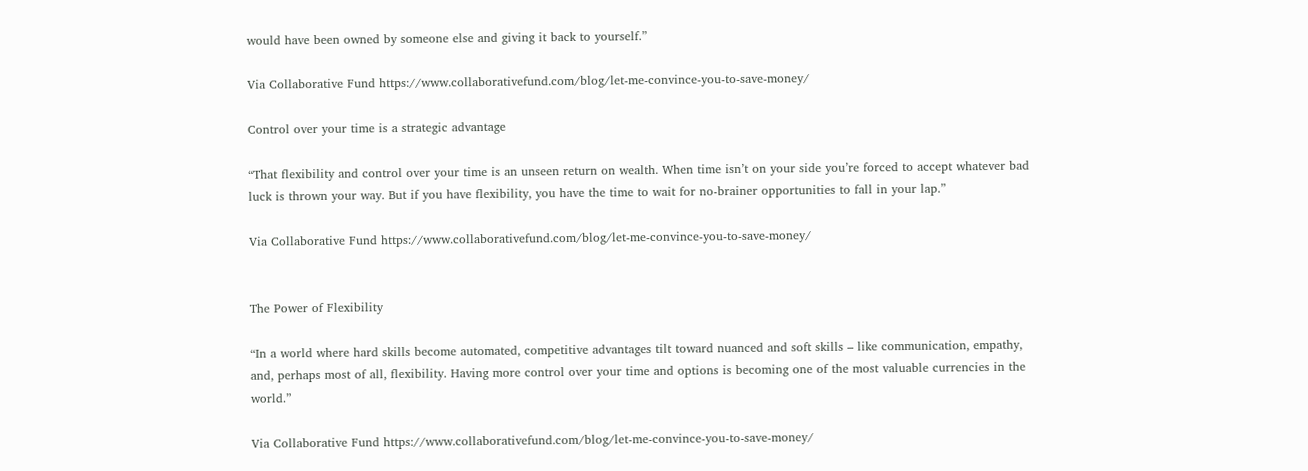would have been owned by someone else and giving it back to yourself.”

Via Collaborative Fund https://www.collaborativefund.com/blog/let-me-convince-you-to-save-money/

Control over your time is a strategic advantage

“That flexibility and control over your time is an unseen return on wealth. When time isn’t on your side you’re forced to accept whatever bad luck is thrown your way. But if you have flexibility, you have the time to wait for no-brainer opportunities to fall in your lap.”

Via Collaborative Fund https://www.collaborativefund.com/blog/let-me-convince-you-to-save-money/


The Power of Flexibility

“In a world where hard skills become automated, competitive advantages tilt toward nuanced and soft skills – like communication, empathy, and, perhaps most of all, flexibility. Having more control over your time and options is becoming one of the most valuable currencies in the world.”

Via Collaborative Fund https://www.collaborativefund.com/blog/let-me-convince-you-to-save-money/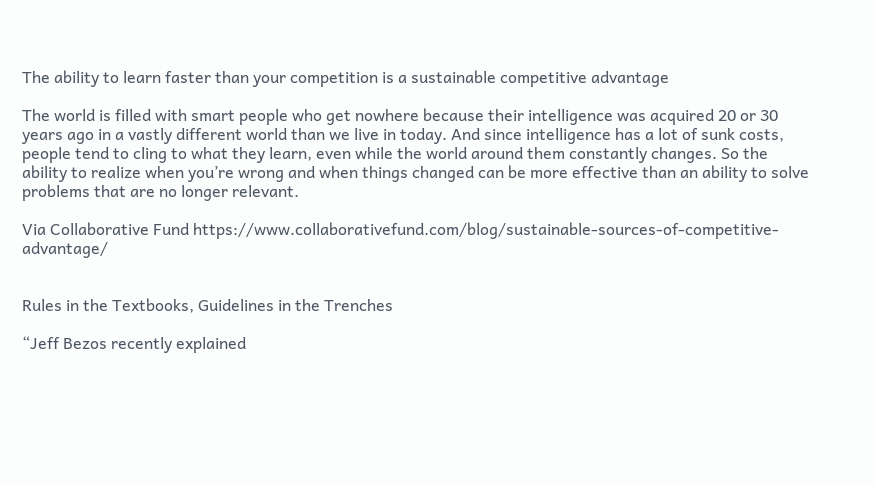The ability to learn faster than your competition is a sustainable competitive advantage

The world is filled with smart people who get nowhere because their intelligence was acquired 20 or 30 years ago in a vastly different world than we live in today. And since intelligence has a lot of sunk costs, people tend to cling to what they learn, even while the world around them constantly changes. So the ability to realize when you’re wrong and when things changed can be more effective than an ability to solve problems that are no longer relevant.

Via Collaborative Fund https://www.collaborativefund.com/blog/sustainable-sources-of-competitive-advantage/


Rules in the Textbooks, Guidelines in the Trenches

“Jeff Bezos recently explained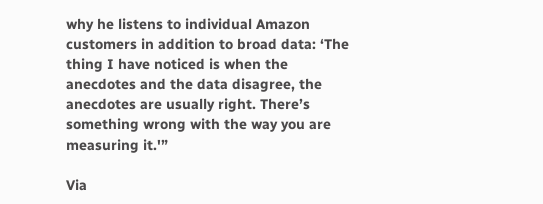why he listens to individual Amazon customers in addition to broad data: ‘The thing I have noticed is when the anecdotes and the data disagree, the anecdotes are usually right. There’s something wrong with the way you are measuring it.'”

Via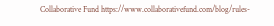Collaborative Fund https://www.collaborativefund.com/blog/rules-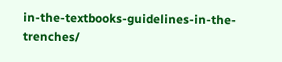in-the-textbooks-guidelines-in-the-trenches/